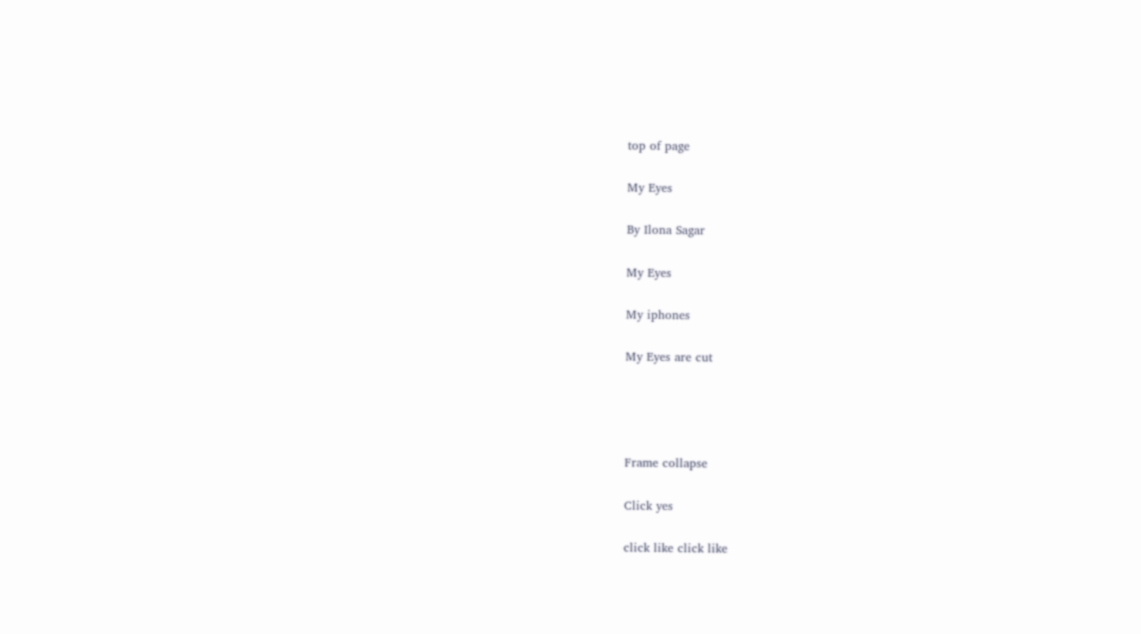top of page

My Eyes

By Ilona Sagar

My Eyes

My iphones

My Eyes are cut




Frame collapse

Click yes

click like click like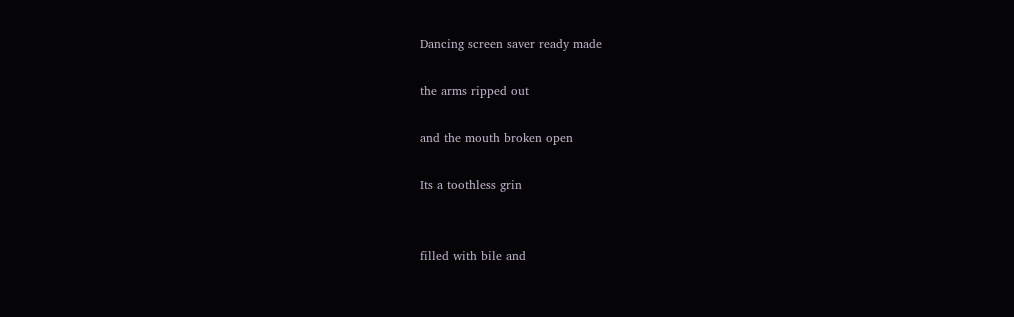Dancing screen saver ready made

the arms ripped out

and the mouth broken open

Its a toothless grin


filled with bile and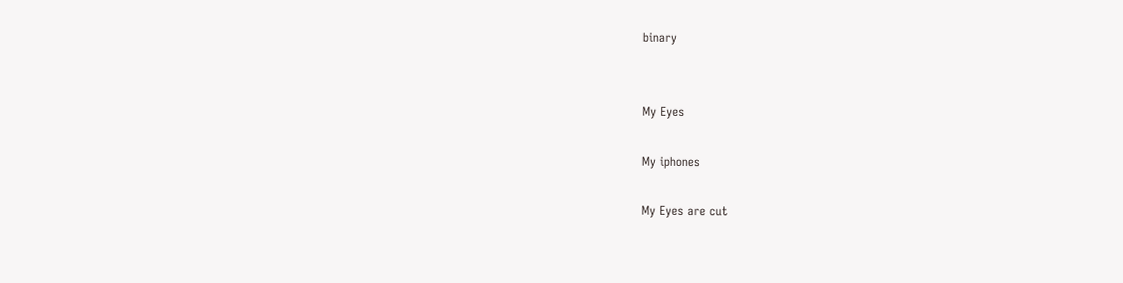binary


My Eyes

My iphones

My Eyes are cut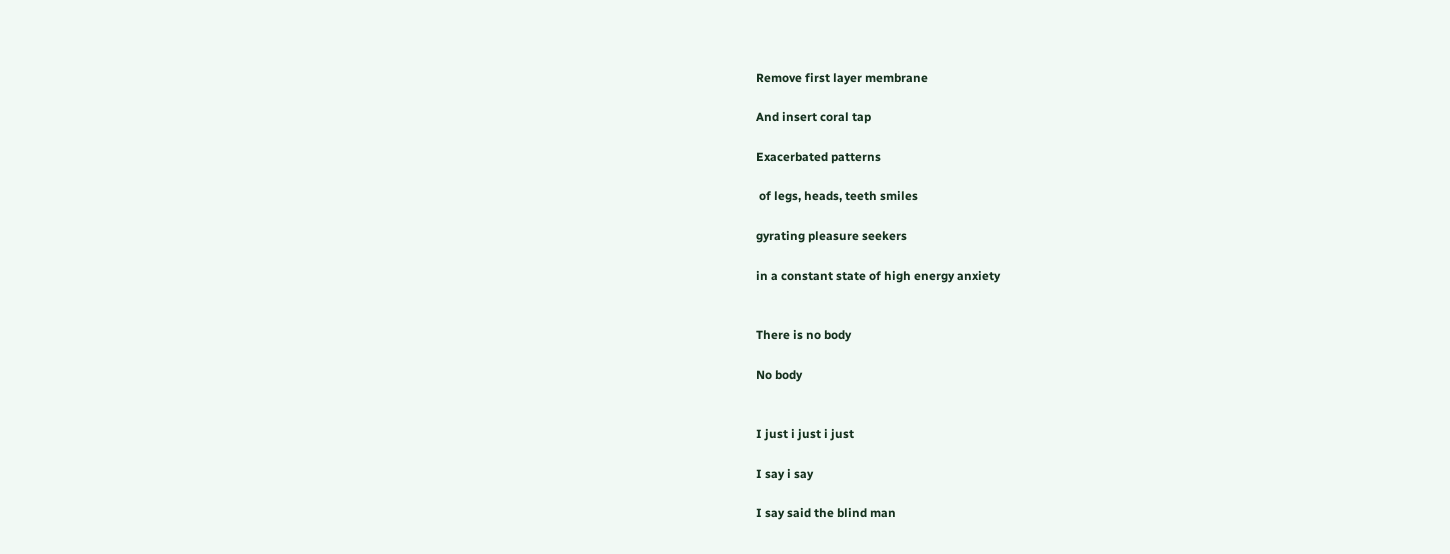Remove first layer membrane

And insert coral tap

Exacerbated patterns

 of legs, heads, teeth smiles

gyrating pleasure seekers

in a constant state of high energy anxiety


There is no body

No body


I just i just i just

I say i say

I say said the blind man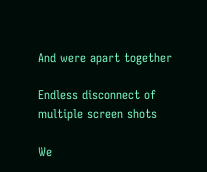And were apart together

Endless disconnect of multiple screen shots

We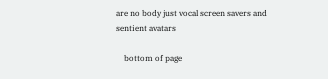are no body just vocal screen savers and sentient avatars

    bottom of page